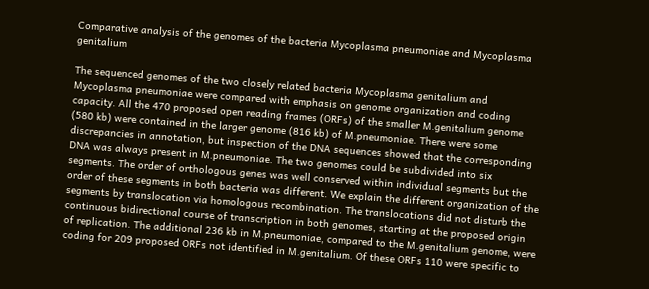Comparative analysis of the genomes of the bacteria Mycoplasma pneumoniae and Mycoplasma genitalium

The sequenced genomes of the two closely related bacteria Mycoplasma genitalium and Mycoplasma pneumoniae were compared with emphasis on genome organization and coding capacity. All the 470 proposed open reading frames (ORFs) of the smaller M.genitalium genome (580 kb) were contained in the larger genome (816 kb) of M.pneumoniae. There were some discrepancies in annotation, but inspection of the DNA sequences showed that the corresponding DNA was always present in M.pneumoniae. The two genomes could be subdivided into six segments. The order of orthologous genes was well conserved within individual segments but the order of these segments in both bacteria was different. We explain the different organization of the segments by translocation via homologous recombination. The translocations did not disturb the continuous bidirectional course of transcription in both genomes, starting at the proposed origin of replication. The additional 236 kb in M.pneumoniae, compared to the M.genitalium genome, were coding for 209 proposed ORFs not identified in M.genitalium. Of these ORFs 110 were specific to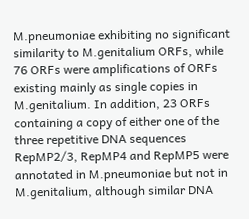M.pneumoniae exhibiting no significant similarity to M.genitalium ORFs, while 76 ORFs were amplifications of ORFs existing mainly as single copies in M.genitalium. In addition, 23 ORFs containing a copy of either one of the three repetitive DNA sequences RepMP2/3, RepMP4 and RepMP5 were annotated in M.pneumoniae but not in M.genitalium, although similar DNA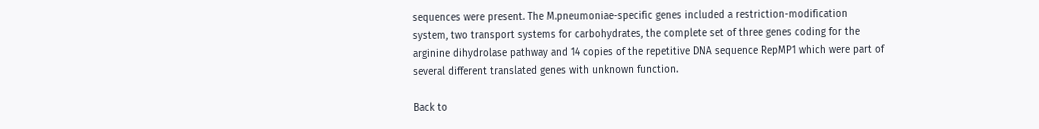sequences were present. The M.pneumoniae-specific genes included a restriction-modification system, two transport systems for carbohydrates, the complete set of three genes coding for the arginine dihydrolase pathway and 14 copies of the repetitive DNA sequence RepMP1 which were part of several different translated genes with unknown function.

Back to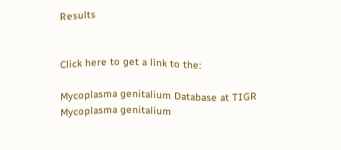Results


Click here to get a link to the:

Mycoplasma genitalium Database at TIGR
Mycoplasma genitalium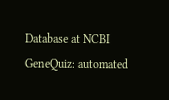Database at NCBI
GeneQuiz: automated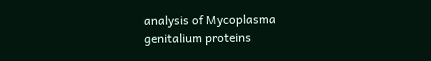analysis of Mycoplasma genitalium proteins